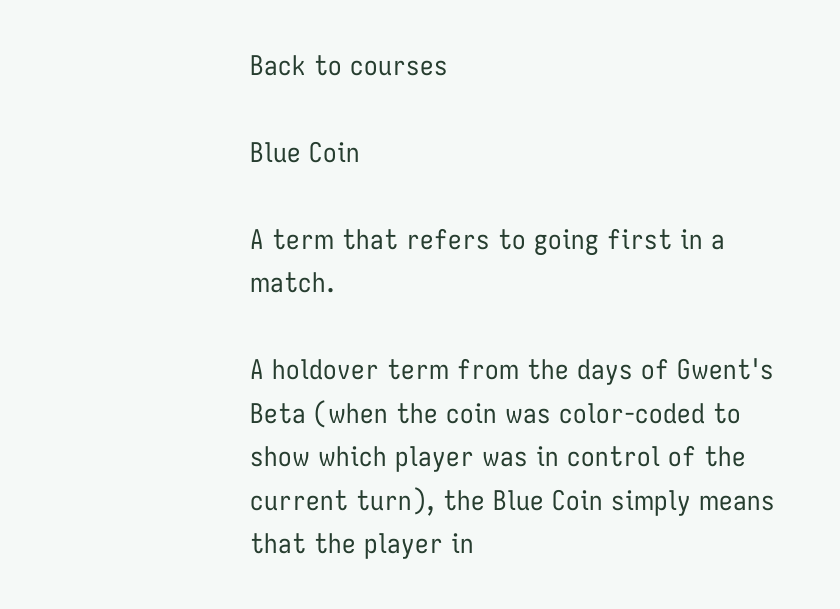Back to courses

Blue Coin

A term that refers to going first in a match.

A holdover term from the days of Gwent's Beta (when the coin was color-coded to show which player was in control of the current turn), the Blue Coin simply means that the player in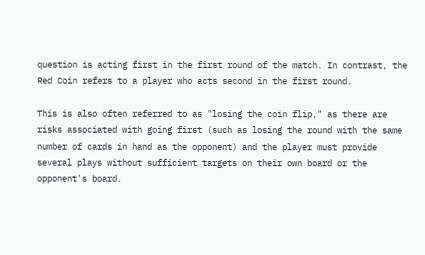question is acting first in the first round of the match. In contrast, the Red Coin refers to a player who acts second in the first round.

This is also often referred to as "losing the coin flip," as there are risks associated with going first (such as losing the round with the same number of cards in hand as the opponent) and the player must provide several plays without sufficient targets on their own board or the opponent's board.